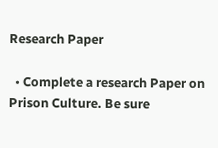Research Paper

  • Complete a research Paper on Prison Culture. Be sure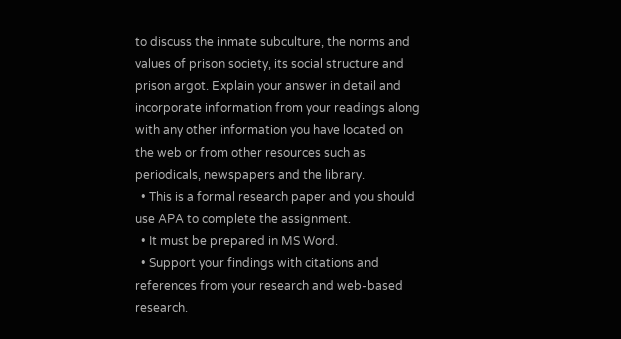to discuss the inmate subculture, the norms and values of prison society, its social structure and prison argot. Explain your answer in detail and incorporate information from your readings along with any other information you have located on the web or from other resources such as periodicals, newspapers and the library.
  • This is a formal research paper and you should use APA to complete the assignment.
  • It must be prepared in MS Word.
  • Support your findings with citations and references from your research and web-based research.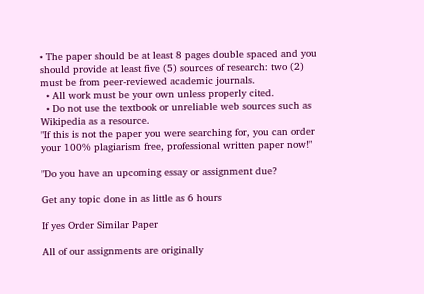• The paper should be at least 8 pages double spaced and you should provide at least five (5) sources of research: two (2) must be from peer-reviewed academic journals.
  • All work must be your own unless properly cited.
  • Do not use the textbook or unreliable web sources such as Wikipedia as a resource.
"If this is not the paper you were searching for, you can order your 100% plagiarism free, professional written paper now!"

"Do you have an upcoming essay or assignment due?

Get any topic done in as little as 6 hours

If yes Order Similar Paper

All of our assignments are originally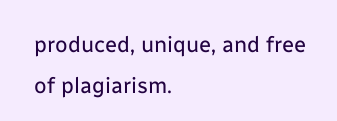produced, unique, and free of plagiarism.